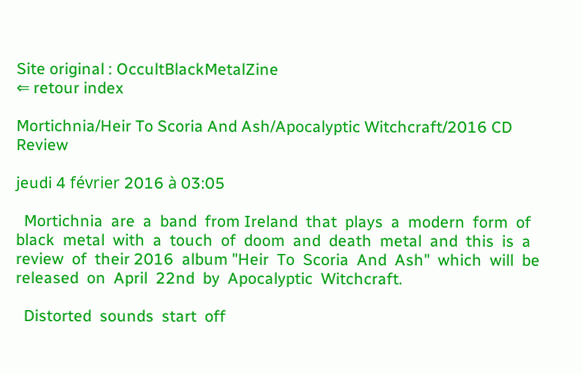Site original : OccultBlackMetalZine
⇐ retour index

Mortichnia/Heir To Scoria And Ash/Apocalyptic Witchcraft/2016 CD Review

jeudi 4 février 2016 à 03:05

  Mortichnia  are  a  band  from Ireland  that  plays  a  modern  form  of  black  metal  with  a  touch  of  doom  and  death  metal  and  this  is  a  review  of  their 2016  album "Heir  To  Scoria  And  Ash"  which  will  be  released  on  April  22nd  by  Apocalyptic  Witchcraft.

  Distorted  sounds  start  off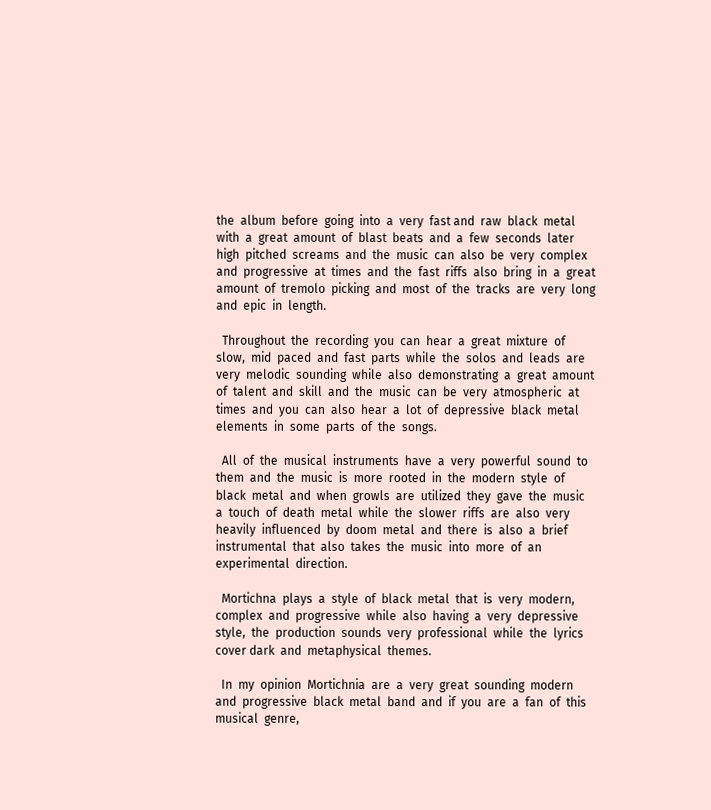the  album  before  going  into  a  very  fast and  raw  black  metal  with  a  great  amount  of  blast  beats  and  a  few  seconds  later  high  pitched  screams  and  the  music  can  also  be  very  complex  and  progressive  at  times  and  the  fast  riffs  also  bring  in  a  great  amount  of  tremolo  picking  and  most  of  the  tracks  are  very  long  and  epic  in  length.

  Throughout  the  recording  you  can  hear  a  great  mixture  of  slow,  mid  paced  and  fast  parts  while  the  solos  and  leads  are  very  melodic  sounding  while  also  demonstrating  a  great  amount  of  talent  and  skill  and  the  music  can  be  very  atmospheric  at  times  and  you  can  also  hear  a  lot  of  depressive  black  metal  elements  in  some  parts  of  the  songs.

  All  of  the  musical  instruments  have  a  very  powerful  sound  to  them  and  the  music  is  more  rooted  in  the  modern  style  of  black  metal  and  when  growls  are  utilized  they  gave  the  music  a  touch  of  death  metal  while  the  slower  riffs  are  also  very  heavily  influenced  by  doom  metal  and  there  is  also  a  brief  instrumental  that  also  takes  the  music  into  more  of  an  experimental  direction.

  Mortichna  plays  a  style  of  black  metal  that  is  very  modern,  complex  and  progressive  while  also  having  a  very  depressive  style,  the  production  sounds  very  professional  while  the  lyrics  cover dark  and  metaphysical  themes.

  In  my  opinion  Mortichnia  are  a  very  great  sounding  modern  and  progressive  black  metal  band  and  if  you  are  a  fan  of  this  musical  genre,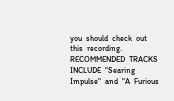you  should  check  out  this  recording.  RECOMMENDED  TRACKS  INCLUDE  "Searing  Impulse"  and  "A  Furious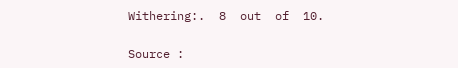Withering:.  8  out  of  10.

Source :